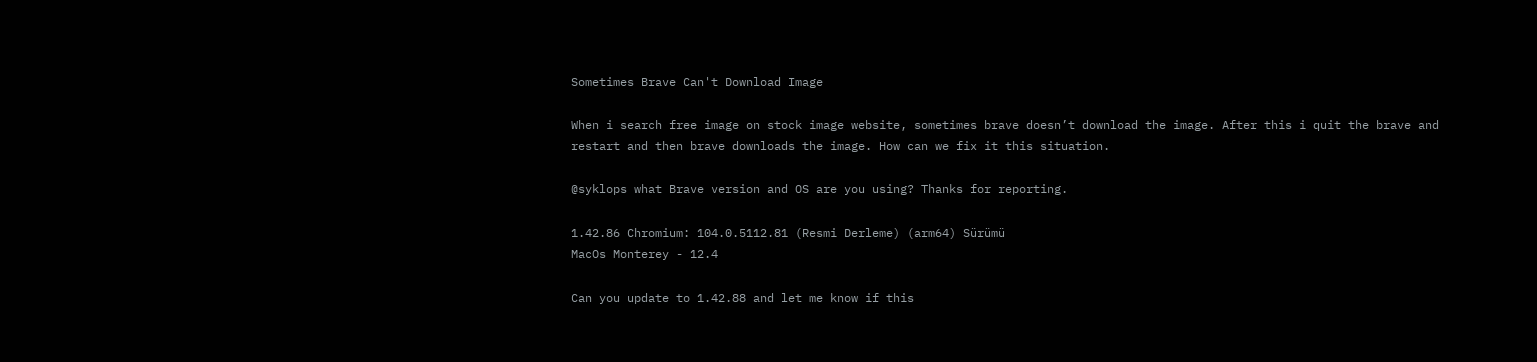Sometimes Brave Can't Download Image

When i search free image on stock image website, sometimes brave doesn’t download the image. After this i quit the brave and restart and then brave downloads the image. How can we fix it this situation.

@syklops what Brave version and OS are you using? Thanks for reporting.

1.42.86 Chromium: 104.0.5112.81 (Resmi Derleme) (arm64) Sürümü
MacOs Monterey - 12.4

Can you update to 1.42.88 and let me know if this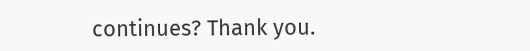continues? Thank you.